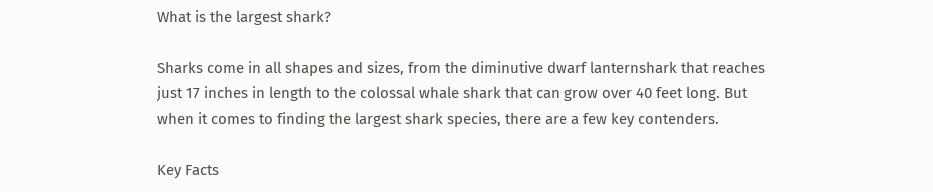What is the largest shark?

Sharks come in all shapes and sizes, from the diminutive dwarf lanternshark that reaches just 17 inches in length to the colossal whale shark that can grow over 40 feet long. But when it comes to finding the largest shark species, there are a few key contenders.

Key Facts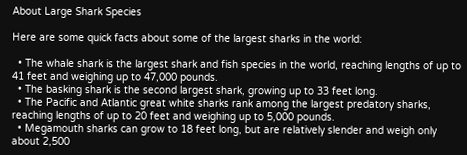About Large Shark Species

Here are some quick facts about some of the largest sharks in the world:

  • The whale shark is the largest shark and fish species in the world, reaching lengths of up to 41 feet and weighing up to 47,000 pounds.
  • The basking shark is the second largest shark, growing up to 33 feet long.
  • The Pacific and Atlantic great white sharks rank among the largest predatory sharks, reaching lengths of up to 20 feet and weighing up to 5,000 pounds.
  • Megamouth sharks can grow to 18 feet long, but are relatively slender and weigh only about 2,500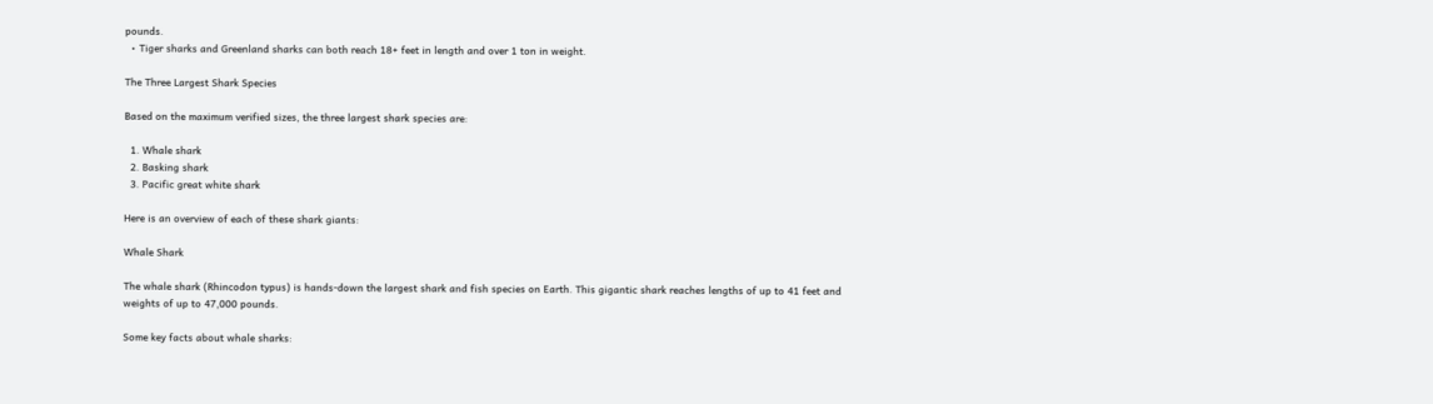pounds.
  • Tiger sharks and Greenland sharks can both reach 18+ feet in length and over 1 ton in weight.

The Three Largest Shark Species

Based on the maximum verified sizes, the three largest shark species are:

  1. Whale shark
  2. Basking shark
  3. Pacific great white shark

Here is an overview of each of these shark giants:

Whale Shark

The whale shark (Rhincodon typus) is hands-down the largest shark and fish species on Earth. This gigantic shark reaches lengths of up to 41 feet and weights of up to 47,000 pounds.

Some key facts about whale sharks: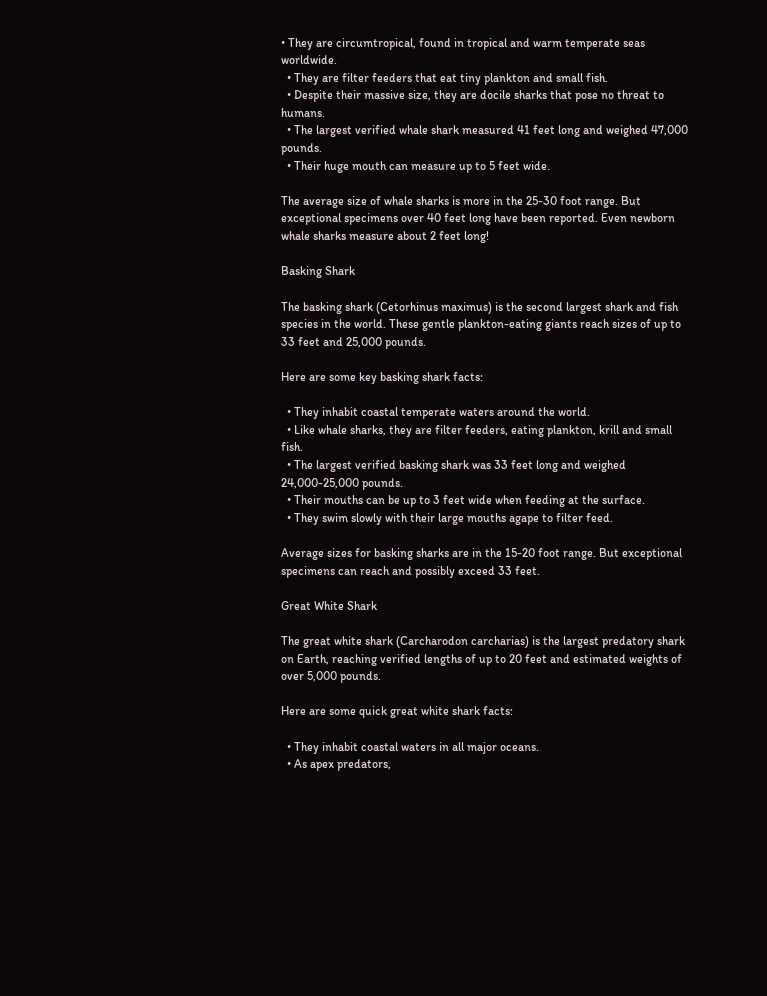• They are circumtropical, found in tropical and warm temperate seas worldwide.
  • They are filter feeders that eat tiny plankton and small fish.
  • Despite their massive size, they are docile sharks that pose no threat to humans.
  • The largest verified whale shark measured 41 feet long and weighed 47,000 pounds.
  • Their huge mouth can measure up to 5 feet wide.

The average size of whale sharks is more in the 25-30 foot range. But exceptional specimens over 40 feet long have been reported. Even newborn whale sharks measure about 2 feet long!

Basking Shark

The basking shark (Cetorhinus maximus) is the second largest shark and fish species in the world. These gentle plankton-eating giants reach sizes of up to 33 feet and 25,000 pounds.

Here are some key basking shark facts:

  • They inhabit coastal temperate waters around the world.
  • Like whale sharks, they are filter feeders, eating plankton, krill and small fish.
  • The largest verified basking shark was 33 feet long and weighed 24,000-25,000 pounds.
  • Their mouths can be up to 3 feet wide when feeding at the surface.
  • They swim slowly with their large mouths agape to filter feed.

Average sizes for basking sharks are in the 15-20 foot range. But exceptional specimens can reach and possibly exceed 33 feet.

Great White Shark

The great white shark (Carcharodon carcharias) is the largest predatory shark on Earth, reaching verified lengths of up to 20 feet and estimated weights of over 5,000 pounds.

Here are some quick great white shark facts:

  • They inhabit coastal waters in all major oceans.
  • As apex predators,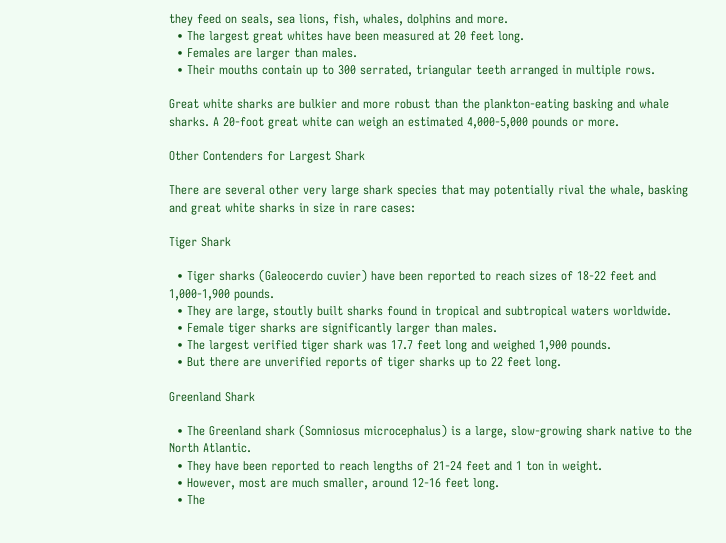they feed on seals, sea lions, fish, whales, dolphins and more.
  • The largest great whites have been measured at 20 feet long.
  • Females are larger than males.
  • Their mouths contain up to 300 serrated, triangular teeth arranged in multiple rows.

Great white sharks are bulkier and more robust than the plankton-eating basking and whale sharks. A 20-foot great white can weigh an estimated 4,000-5,000 pounds or more.

Other Contenders for Largest Shark

There are several other very large shark species that may potentially rival the whale, basking and great white sharks in size in rare cases:

Tiger Shark

  • Tiger sharks (Galeocerdo cuvier) have been reported to reach sizes of 18-22 feet and 1,000-1,900 pounds.
  • They are large, stoutly built sharks found in tropical and subtropical waters worldwide.
  • Female tiger sharks are significantly larger than males.
  • The largest verified tiger shark was 17.7 feet long and weighed 1,900 pounds.
  • But there are unverified reports of tiger sharks up to 22 feet long.

Greenland Shark

  • The Greenland shark (Somniosus microcephalus) is a large, slow-growing shark native to the North Atlantic.
  • They have been reported to reach lengths of 21-24 feet and 1 ton in weight.
  • However, most are much smaller, around 12-16 feet long.
  • The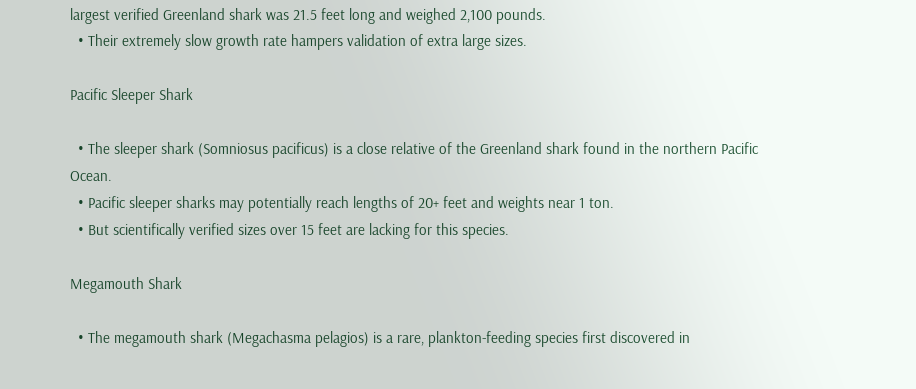largest verified Greenland shark was 21.5 feet long and weighed 2,100 pounds.
  • Their extremely slow growth rate hampers validation of extra large sizes.

Pacific Sleeper Shark

  • The sleeper shark (Somniosus pacificus) is a close relative of the Greenland shark found in the northern Pacific Ocean.
  • Pacific sleeper sharks may potentially reach lengths of 20+ feet and weights near 1 ton.
  • But scientifically verified sizes over 15 feet are lacking for this species.

Megamouth Shark

  • The megamouth shark (Megachasma pelagios) is a rare, plankton-feeding species first discovered in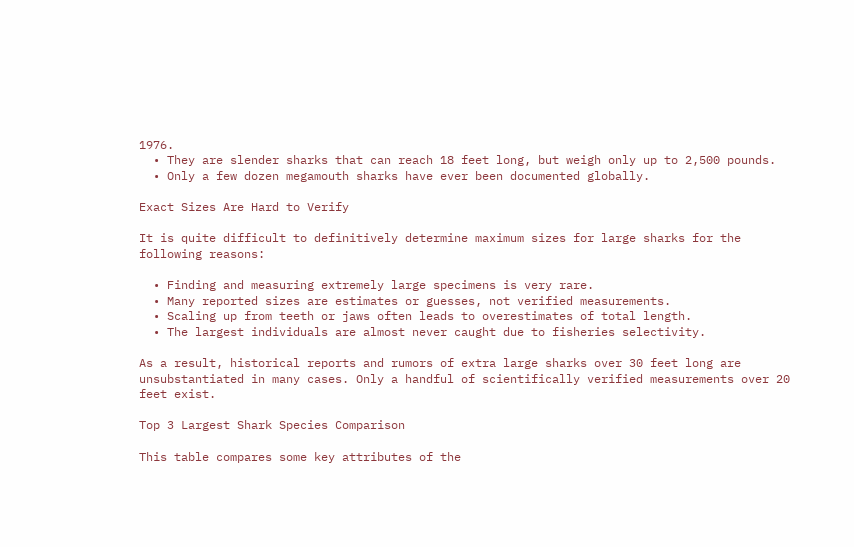1976.
  • They are slender sharks that can reach 18 feet long, but weigh only up to 2,500 pounds.
  • Only a few dozen megamouth sharks have ever been documented globally.

Exact Sizes Are Hard to Verify

It is quite difficult to definitively determine maximum sizes for large sharks for the following reasons:

  • Finding and measuring extremely large specimens is very rare.
  • Many reported sizes are estimates or guesses, not verified measurements.
  • Scaling up from teeth or jaws often leads to overestimates of total length.
  • The largest individuals are almost never caught due to fisheries selectivity.

As a result, historical reports and rumors of extra large sharks over 30 feet long are unsubstantiated in many cases. Only a handful of scientifically verified measurements over 20 feet exist.

Top 3 Largest Shark Species Comparison

This table compares some key attributes of the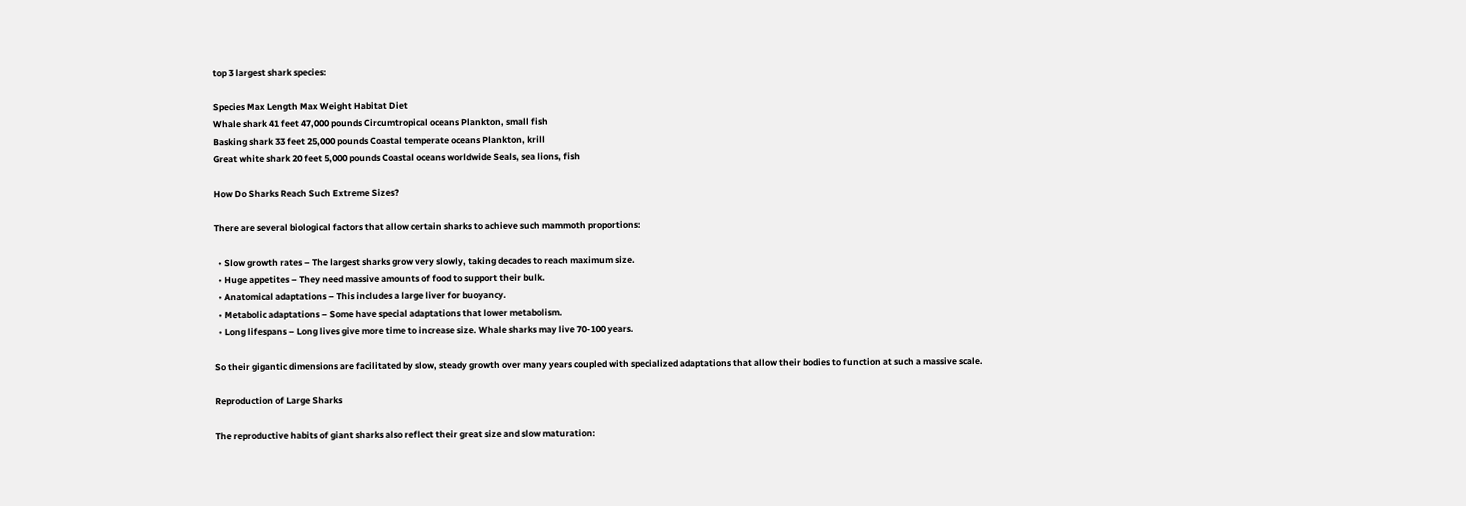top 3 largest shark species:

Species Max Length Max Weight Habitat Diet
Whale shark 41 feet 47,000 pounds Circumtropical oceans Plankton, small fish
Basking shark 33 feet 25,000 pounds Coastal temperate oceans Plankton, krill
Great white shark 20 feet 5,000 pounds Coastal oceans worldwide Seals, sea lions, fish

How Do Sharks Reach Such Extreme Sizes?

There are several biological factors that allow certain sharks to achieve such mammoth proportions:

  • Slow growth rates – The largest sharks grow very slowly, taking decades to reach maximum size.
  • Huge appetites – They need massive amounts of food to support their bulk.
  • Anatomical adaptations – This includes a large liver for buoyancy.
  • Metabolic adaptations – Some have special adaptations that lower metabolism.
  • Long lifespans – Long lives give more time to increase size. Whale sharks may live 70-100 years.

So their gigantic dimensions are facilitated by slow, steady growth over many years coupled with specialized adaptations that allow their bodies to function at such a massive scale.

Reproduction of Large Sharks

The reproductive habits of giant sharks also reflect their great size and slow maturation: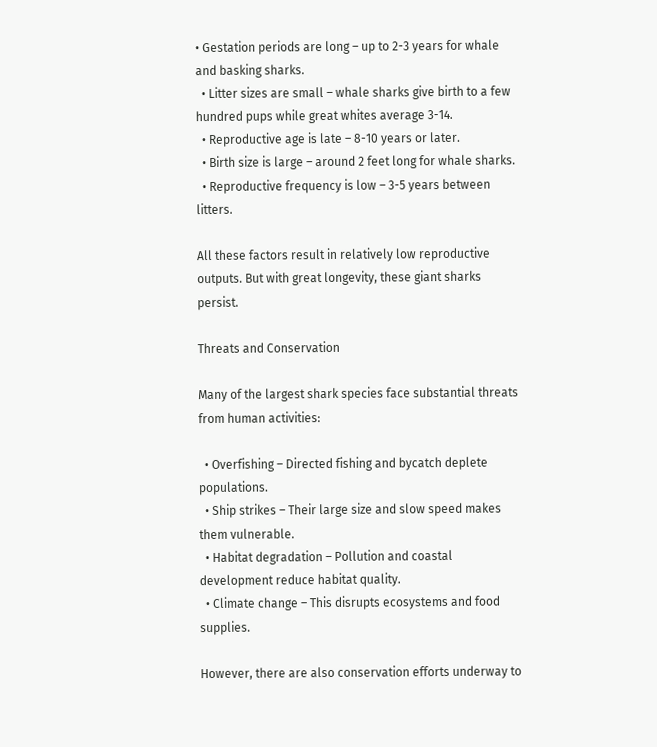• Gestation periods are long – up to 2-3 years for whale and basking sharks.
  • Litter sizes are small – whale sharks give birth to a few hundred pups while great whites average 3-14.
  • Reproductive age is late – 8-10 years or later.
  • Birth size is large – around 2 feet long for whale sharks.
  • Reproductive frequency is low – 3-5 years between litters.

All these factors result in relatively low reproductive outputs. But with great longevity, these giant sharks persist.

Threats and Conservation

Many of the largest shark species face substantial threats from human activities:

  • Overfishing – Directed fishing and bycatch deplete populations.
  • Ship strikes – Their large size and slow speed makes them vulnerable.
  • Habitat degradation – Pollution and coastal development reduce habitat quality.
  • Climate change – This disrupts ecosystems and food supplies.

However, there are also conservation efforts underway to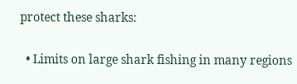protect these sharks:

  • Limits on large shark fishing in many regions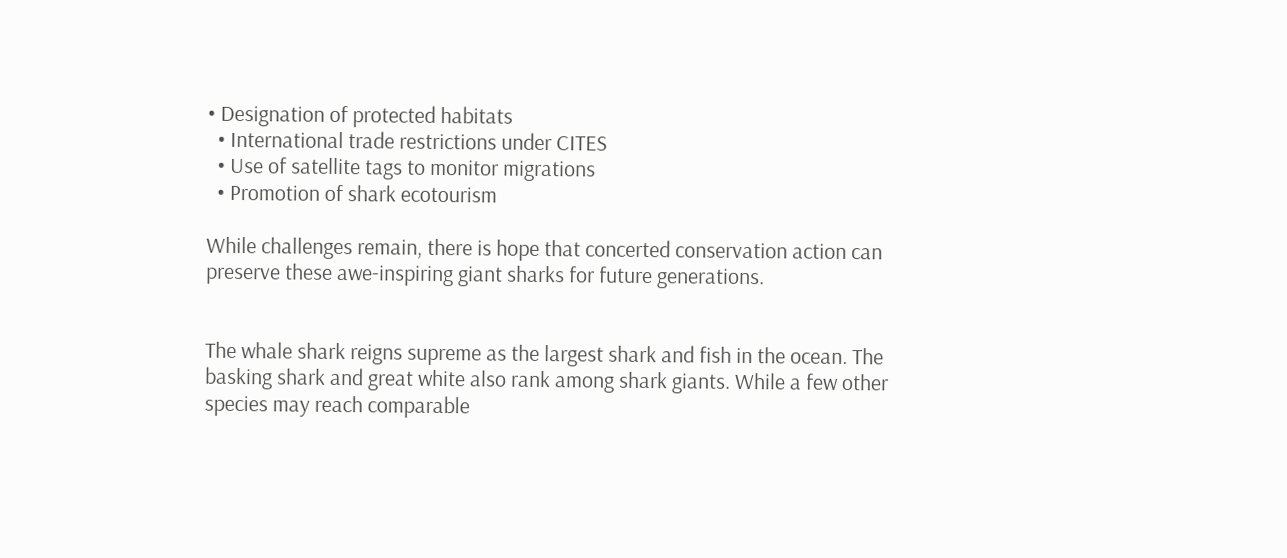• Designation of protected habitats
  • International trade restrictions under CITES
  • Use of satellite tags to monitor migrations
  • Promotion of shark ecotourism

While challenges remain, there is hope that concerted conservation action can preserve these awe-inspiring giant sharks for future generations.


The whale shark reigns supreme as the largest shark and fish in the ocean. The basking shark and great white also rank among shark giants. While a few other species may reach comparable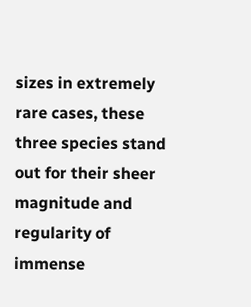sizes in extremely rare cases, these three species stand out for their sheer magnitude and regularity of immense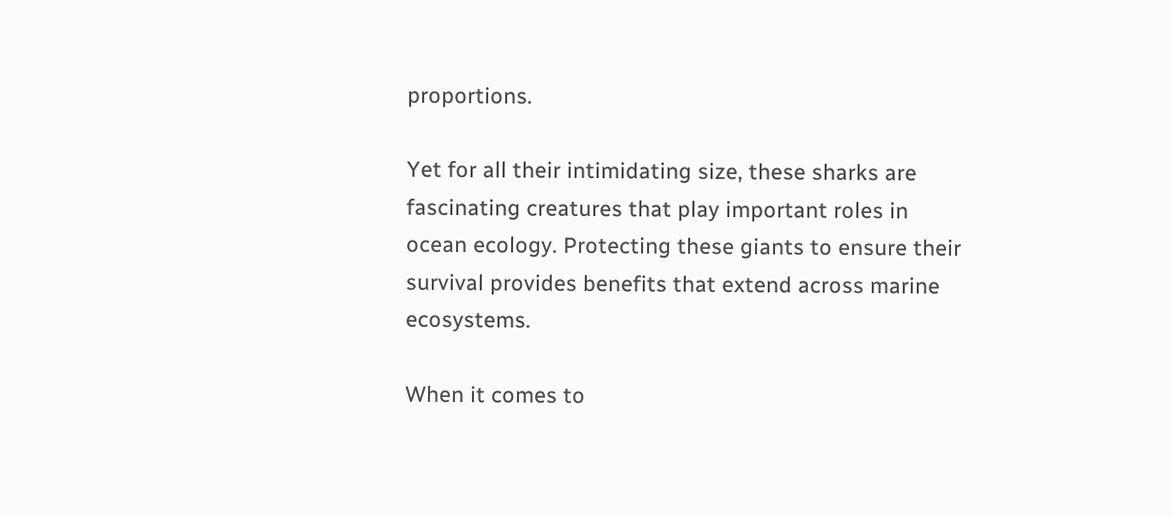proportions.

Yet for all their intimidating size, these sharks are fascinating creatures that play important roles in ocean ecology. Protecting these giants to ensure their survival provides benefits that extend across marine ecosystems.

When it comes to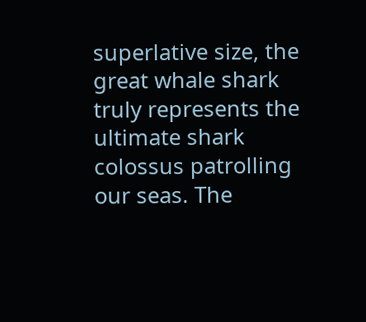superlative size, the great whale shark truly represents the ultimate shark colossus patrolling our seas. The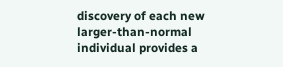discovery of each new larger-than-normal individual provides a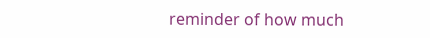reminder of how much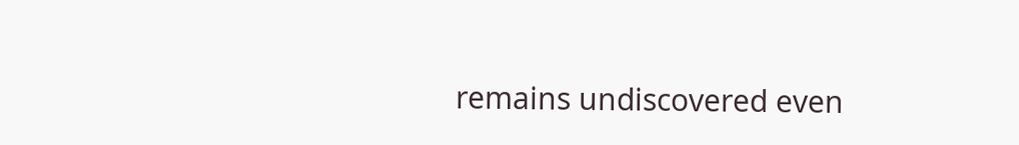remains undiscovered even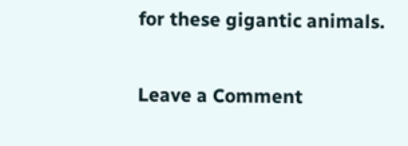for these gigantic animals.

Leave a Comment